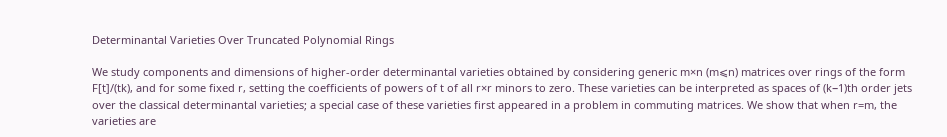Determinantal Varieties Over Truncated Polynomial Rings

We study components and dimensions of higher-order determinantal varieties obtained by considering generic m×n (m⩽n) matrices over rings of the form F[t]/(tk), and for some fixed r, setting the coefficients of powers of t of all r×r minors to zero. These varieties can be interpreted as spaces of (k−1)th order jets over the classical determinantal varieties; a special case of these varieties first appeared in a problem in commuting matrices. We show that when r=m, the varieties are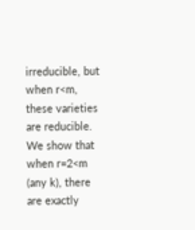irreducible, but when r<m, these varieties are reducible. We show that when r=2<m (any k), there are exactly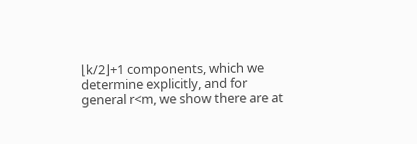⌊k/2⌋+1 components, which we determine explicitly, and for general r<m, we show there are at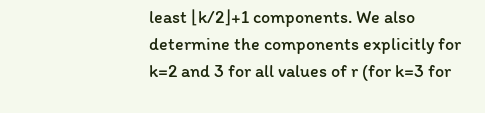least ⌊k/2⌋+1 components. We also determine the components explicitly for k=2 and 3 for all values of r (for k=3 for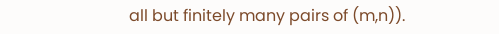all but finitely many pairs of (m,n)).